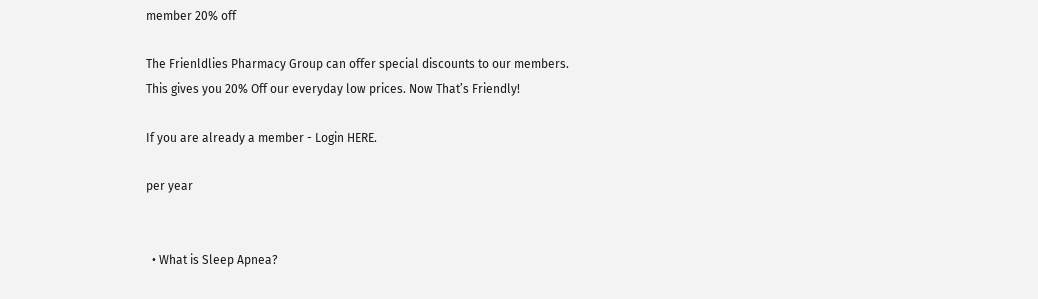member 20% off

The Frienldlies Pharmacy Group can offer special discounts to our members. This gives you 20% Off our everyday low prices. Now That’s Friendly!

If you are already a member - Login HERE.

per year


  • What is Sleep Apnea?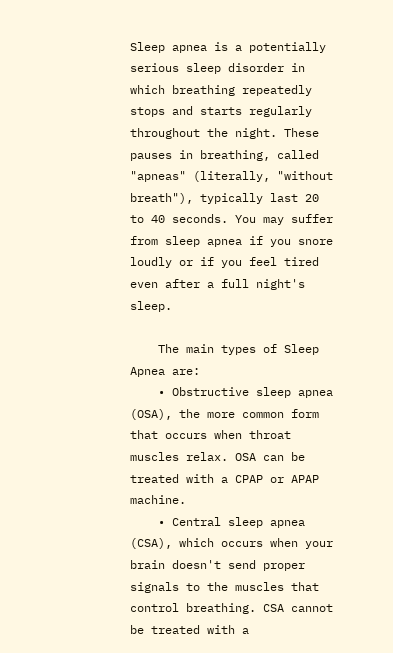Sleep apnea is a potentially serious sleep disorder in which breathing repeatedly stops and starts regularly throughout the night. These pauses in breathing, called "apneas" (literally, "without breath"), typically last 20 to 40 seconds. You may suffer from sleep apnea if you snore loudly or if you feel tired even after a full night's sleep.

    The main types of Sleep Apnea are:
    • Obstructive sleep apnea (OSA), the more common form that occurs when throat muscles relax. OSA can be treated with a CPAP or APAP machine.
    • Central sleep apnea (CSA), which occurs when your brain doesn't send proper signals to the muscles that control breathing. CSA cannot be treated with a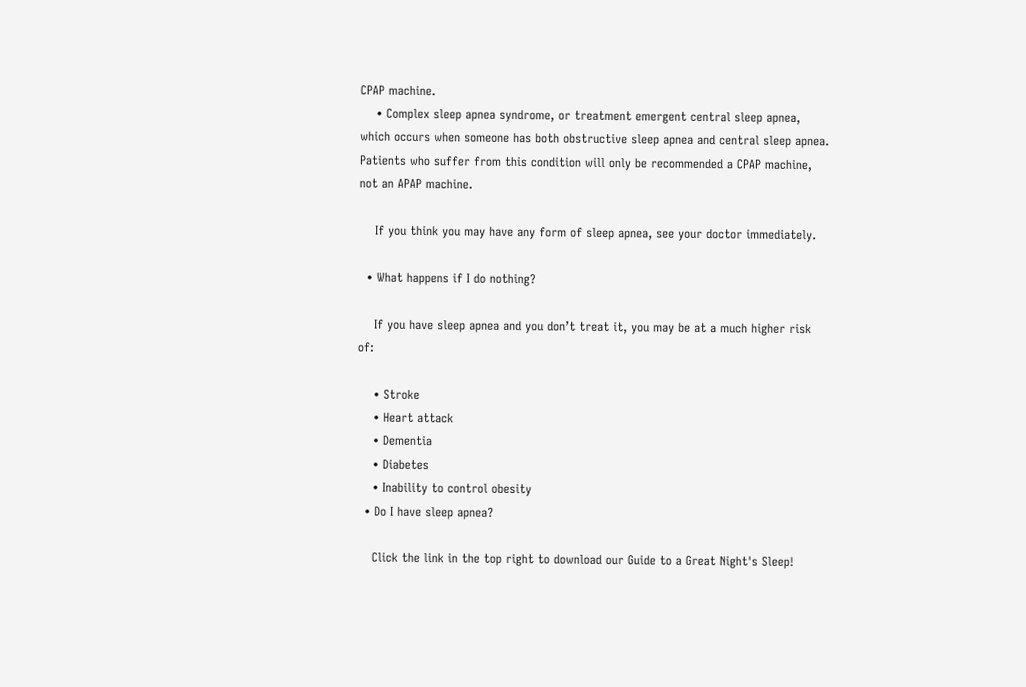CPAP machine.
    • Complex sleep apnea syndrome, or treatment emergent central sleep apnea, which occurs when someone has both obstructive sleep apnea and central sleep apnea. Patients who suffer from this condition will only be recommended a CPAP machine, not an APAP machine.

    If you think you may have any form of sleep apnea, see your doctor immediately.

  • What happens if I do nothing?

    If you have sleep apnea and you don’t treat it, you may be at a much higher risk of:

    • Stroke
    • Heart attack
    • Dementia
    • Diabetes
    • Inability to control obesity
  • Do I have sleep apnea?

    Click the link in the top right to download our Guide to a Great Night's Sleep!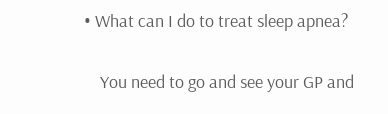• What can I do to treat sleep apnea?

    You need to go and see your GP and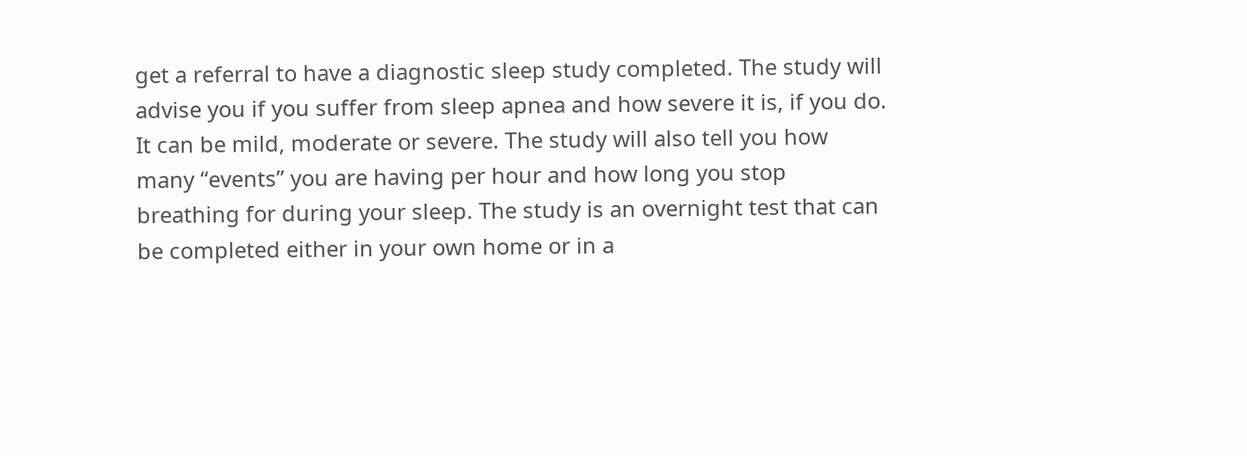get a referral to have a diagnostic sleep study completed. The study will advise you if you suffer from sleep apnea and how severe it is, if you do. It can be mild, moderate or severe. The study will also tell you how many “events” you are having per hour and how long you stop breathing for during your sleep. The study is an overnight test that can be completed either in your own home or in a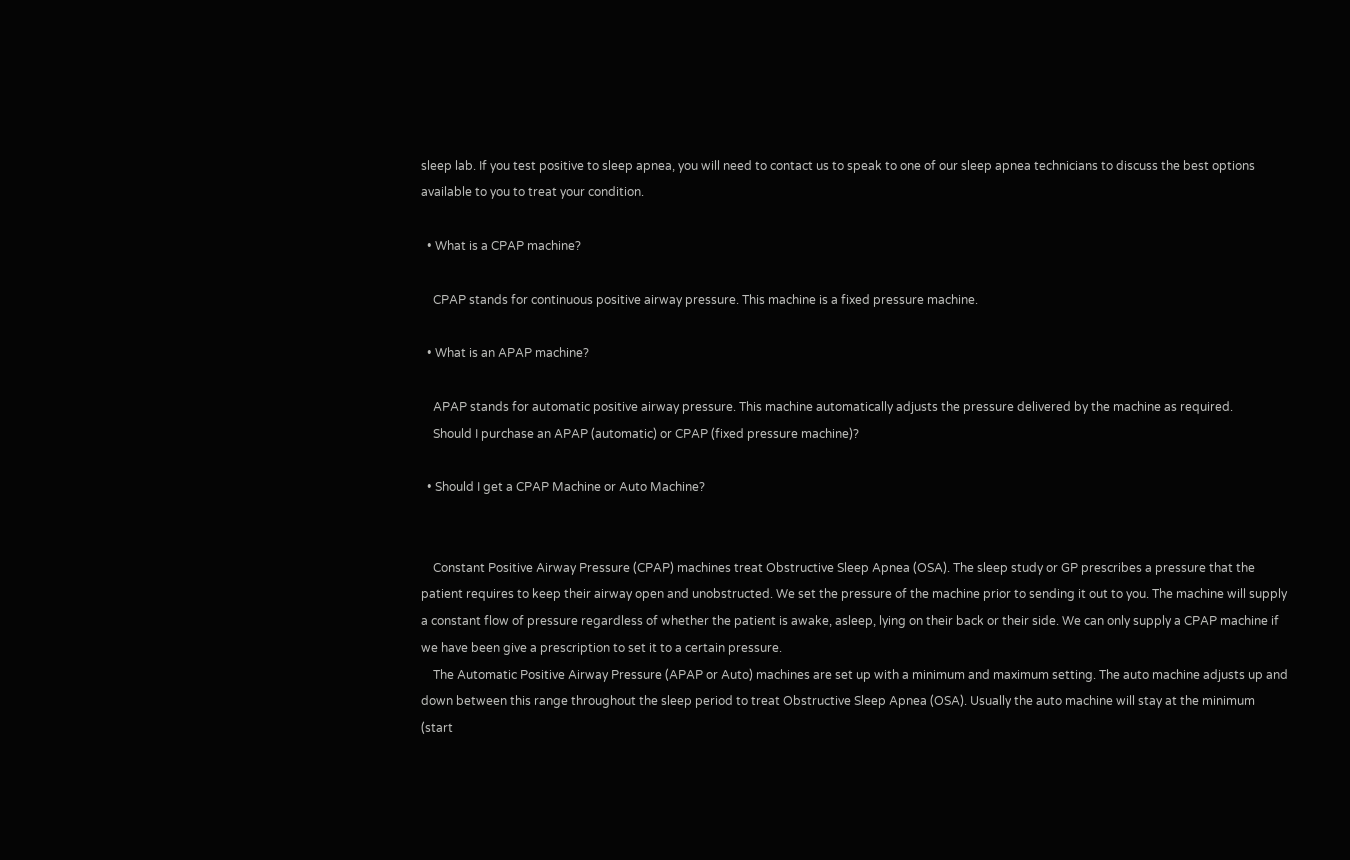sleep lab. If you test positive to sleep apnea, you will need to contact us to speak to one of our sleep apnea technicians to discuss the best options available to you to treat your condition.

  • What is a CPAP machine?

    CPAP stands for continuous positive airway pressure. This machine is a fixed pressure machine.

  • What is an APAP machine?

    APAP stands for automatic positive airway pressure. This machine automatically adjusts the pressure delivered by the machine as required.
    Should I purchase an APAP (automatic) or CPAP (fixed pressure machine)?

  • Should I get a CPAP Machine or Auto Machine?


    Constant Positive Airway Pressure (CPAP) machines treat Obstructive Sleep Apnea (OSA). The sleep study or GP prescribes a pressure that the patient requires to keep their airway open and unobstructed. We set the pressure of the machine prior to sending it out to you. The machine will supply a constant flow of pressure regardless of whether the patient is awake, asleep, lying on their back or their side. We can only supply a CPAP machine if we have been give a prescription to set it to a certain pressure.
    The Automatic Positive Airway Pressure (APAP or Auto) machines are set up with a minimum and maximum setting. The auto machine adjusts up and down between this range throughout the sleep period to treat Obstructive Sleep Apnea (OSA). Usually the auto machine will stay at the minimum (start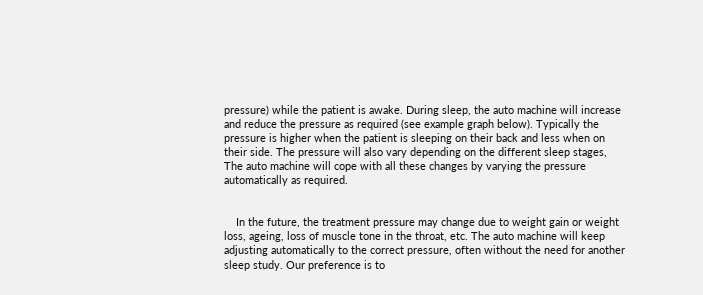pressure) while the patient is awake. During sleep, the auto machine will increase and reduce the pressure as required (see example graph below). Typically the pressure is higher when the patient is sleeping on their back and less when on their side. The pressure will also vary depending on the different sleep stages, The auto machine will cope with all these changes by varying the pressure automatically as required.


    In the future, the treatment pressure may change due to weight gain or weight loss, ageing, loss of muscle tone in the throat, etc. The auto machine will keep adjusting automatically to the correct pressure, often without the need for another sleep study. Our preference is to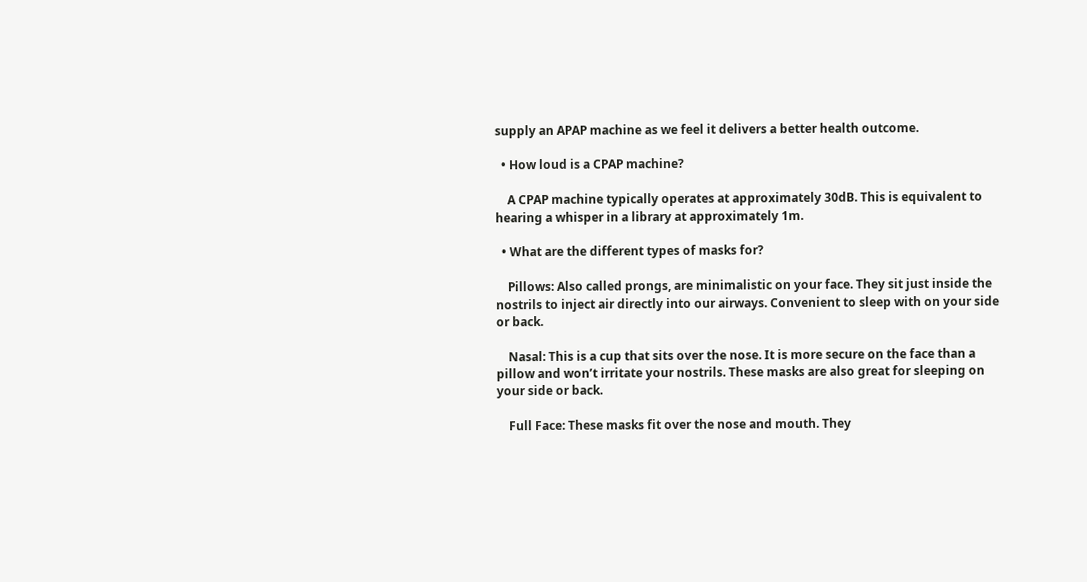supply an APAP machine as we feel it delivers a better health outcome.

  • How loud is a CPAP machine?

    A CPAP machine typically operates at approximately 30dB. This is equivalent to hearing a whisper in a library at approximately 1m.

  • What are the different types of masks for?

    Pillows: Also called prongs, are minimalistic on your face. They sit just inside the nostrils to inject air directly into our airways. Convenient to sleep with on your side or back.

    Nasal: This is a cup that sits over the nose. It is more secure on the face than a pillow and won’t irritate your nostrils. These masks are also great for sleeping on your side or back.

    Full Face: These masks fit over the nose and mouth. They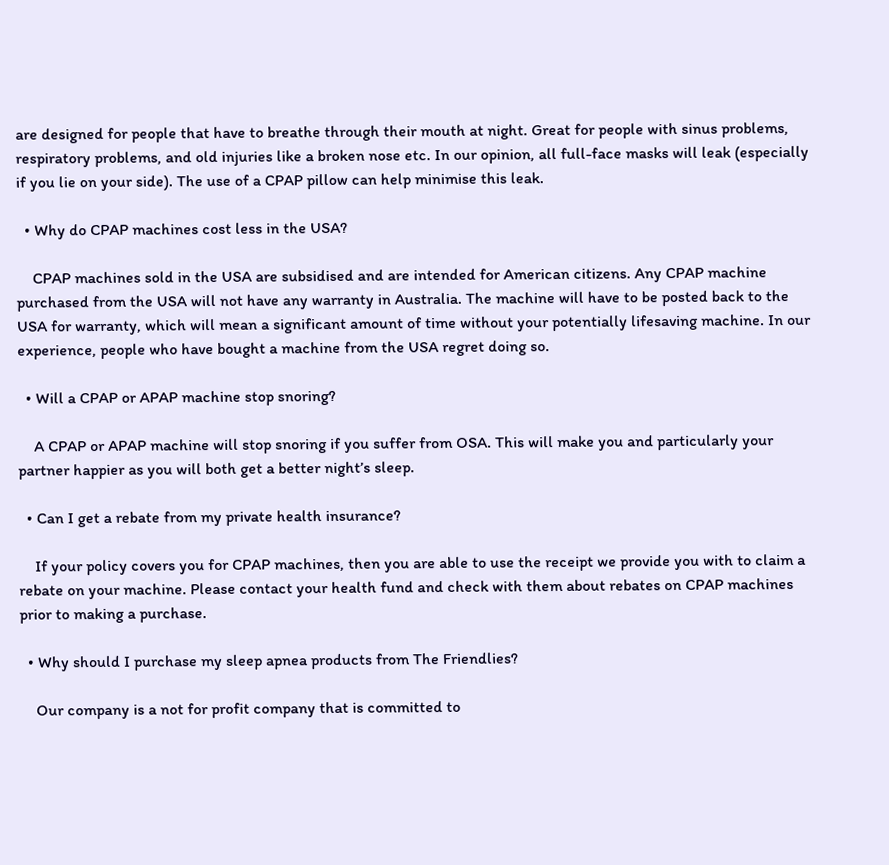are designed for people that have to breathe through their mouth at night. Great for people with sinus problems, respiratory problems, and old injuries like a broken nose etc. In our opinion, all full-face masks will leak (especially if you lie on your side). The use of a CPAP pillow can help minimise this leak.

  • Why do CPAP machines cost less in the USA?

    CPAP machines sold in the USA are subsidised and are intended for American citizens. Any CPAP machine purchased from the USA will not have any warranty in Australia. The machine will have to be posted back to the USA for warranty, which will mean a significant amount of time without your potentially lifesaving machine. In our experience, people who have bought a machine from the USA regret doing so.

  • Will a CPAP or APAP machine stop snoring?

    A CPAP or APAP machine will stop snoring if you suffer from OSA. This will make you and particularly your partner happier as you will both get a better night’s sleep.

  • Can I get a rebate from my private health insurance?

    If your policy covers you for CPAP machines, then you are able to use the receipt we provide you with to claim a rebate on your machine. Please contact your health fund and check with them about rebates on CPAP machines prior to making a purchase.

  • Why should I purchase my sleep apnea products from The Friendlies?

    Our company is a not for profit company that is committed to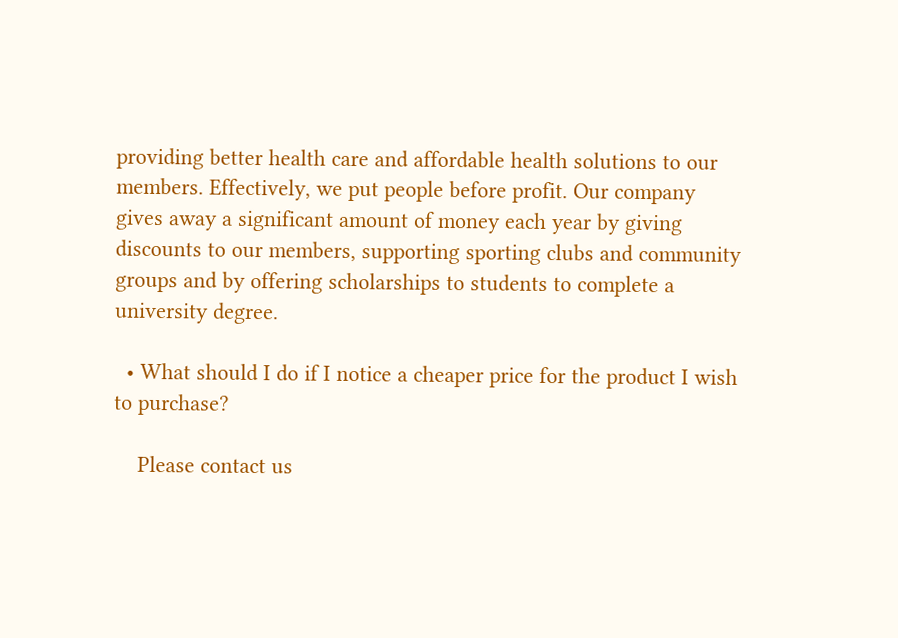providing better health care and affordable health solutions to our members. Effectively, we put people before profit. Our company gives away a significant amount of money each year by giving discounts to our members, supporting sporting clubs and community groups and by offering scholarships to students to complete a university degree.

  • What should I do if I notice a cheaper price for the product I wish to purchase?

    Please contact us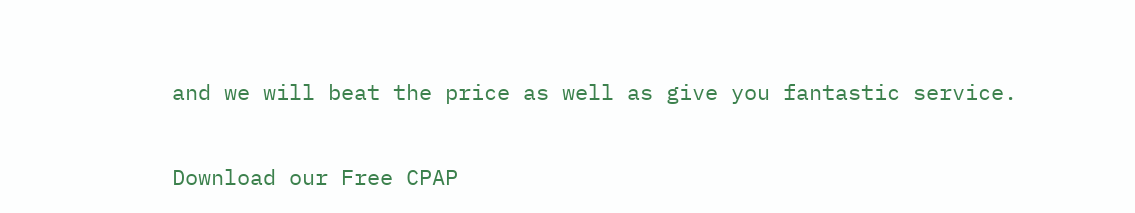and we will beat the price as well as give you fantastic service.


Download our Free CPAP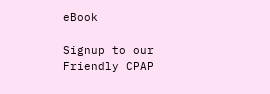eBook

Signup to our Friendly CPAP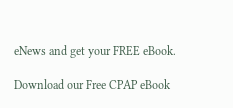eNews and get your FREE eBook.

Download our Free CPAP eBook